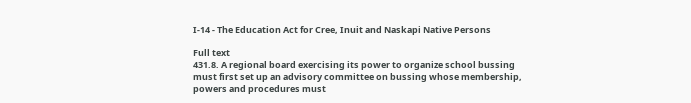I-14 - The Education Act for Cree, Inuit and Naskapi Native Persons

Full text
431.8. A regional board exercising its power to organize school bussing must first set up an advisory committee on bussing whose membership, powers and procedures must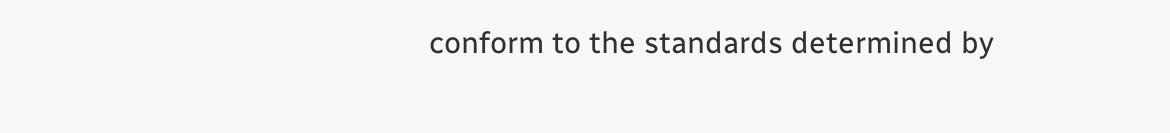conform to the standards determined by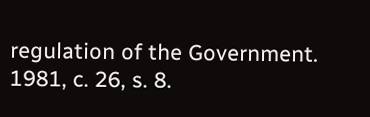regulation of the Government.
1981, c. 26, s. 8.